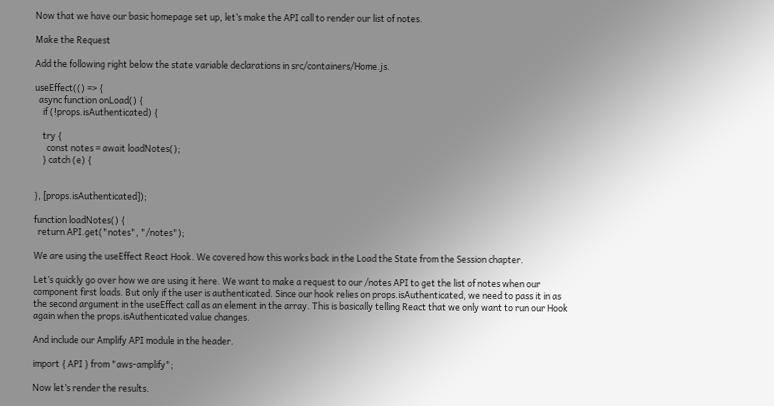Now that we have our basic homepage set up, let’s make the API call to render our list of notes.

Make the Request

Add the following right below the state variable declarations in src/containers/Home.js.

useEffect(() => {
  async function onLoad() {
    if (!props.isAuthenticated) {

    try {
      const notes = await loadNotes();
    } catch (e) {


}, [props.isAuthenticated]);

function loadNotes() {
  return API.get("notes", "/notes");

We are using the useEffect React Hook. We covered how this works back in the Load the State from the Session chapter.

Let’s quickly go over how we are using it here. We want to make a request to our /notes API to get the list of notes when our component first loads. But only if the user is authenticated. Since our hook relies on props.isAuthenticated, we need to pass it in as the second argument in the useEffect call as an element in the array. This is basically telling React that we only want to run our Hook again when the props.isAuthenticated value changes.

And include our Amplify API module in the header.

import { API } from "aws-amplify";

Now let’s render the results.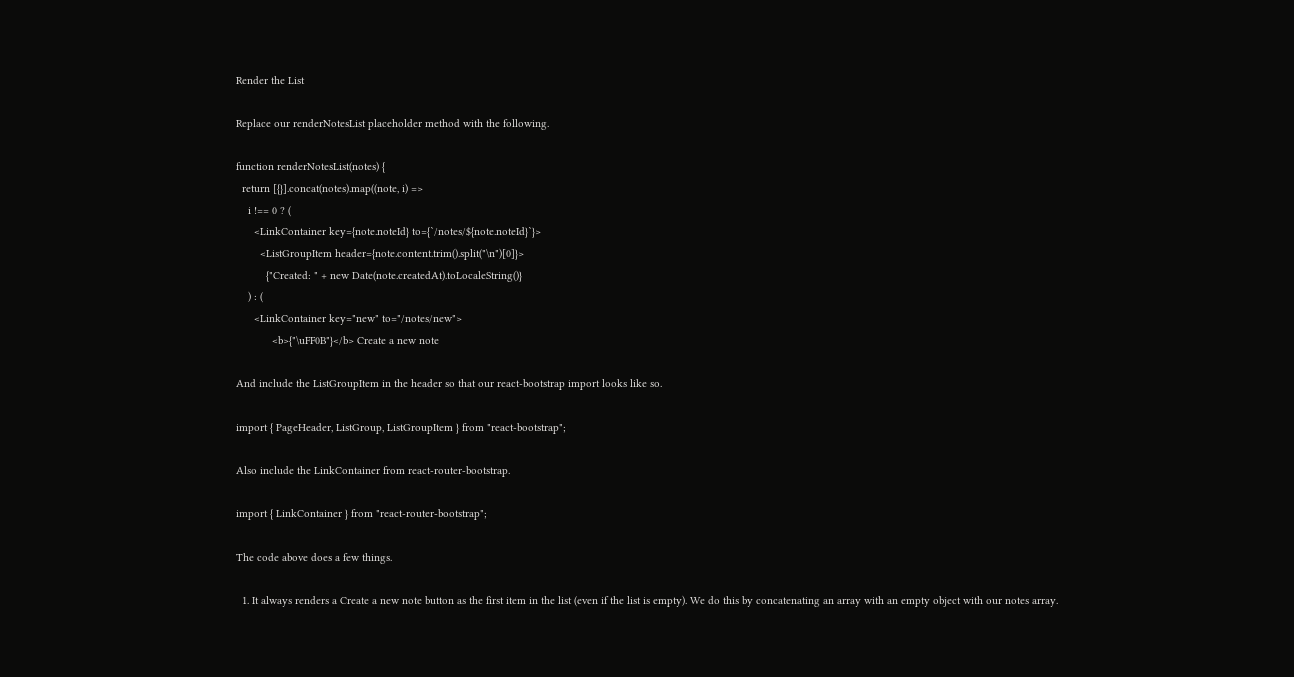Render the List

Replace our renderNotesList placeholder method with the following.

function renderNotesList(notes) {
  return [{}].concat(notes).map((note, i) =>
    i !== 0 ? (
      <LinkContainer key={note.noteId} to={`/notes/${note.noteId}`}>
        <ListGroupItem header={note.content.trim().split("\n")[0]}>
          {"Created: " + new Date(note.createdAt).toLocaleString()}
    ) : (
      <LinkContainer key="new" to="/notes/new">
            <b>{"\uFF0B"}</b> Create a new note

And include the ListGroupItem in the header so that our react-bootstrap import looks like so.

import { PageHeader, ListGroup, ListGroupItem } from "react-bootstrap";

Also include the LinkContainer from react-router-bootstrap.

import { LinkContainer } from "react-router-bootstrap";

The code above does a few things.

  1. It always renders a Create a new note button as the first item in the list (even if the list is empty). We do this by concatenating an array with an empty object with our notes array.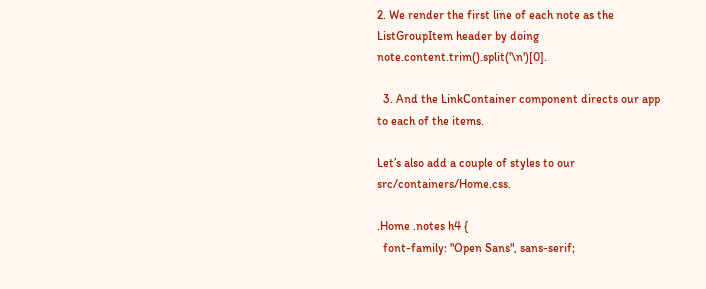2. We render the first line of each note as the ListGroupItem header by doing note.content.trim().split('\n')[0].

  3. And the LinkContainer component directs our app to each of the items.

Let’s also add a couple of styles to our src/containers/Home.css.

.Home .notes h4 {
  font-family: "Open Sans", sans-serif;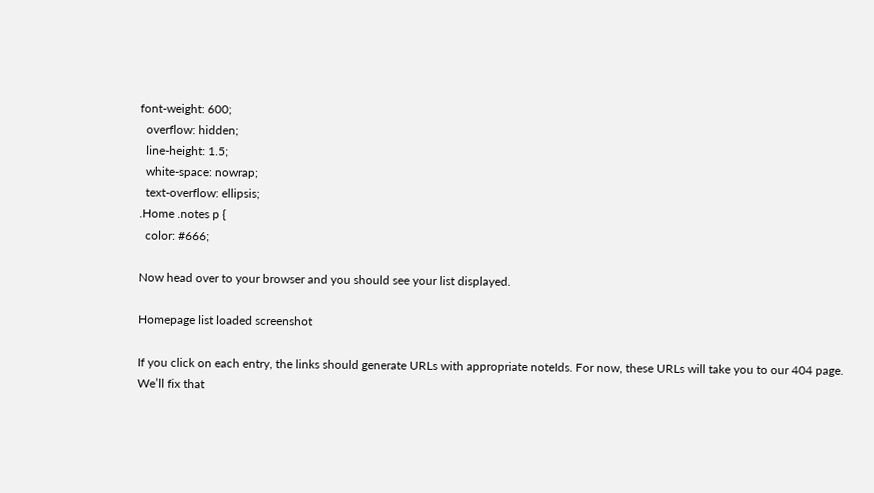font-weight: 600;
  overflow: hidden;
  line-height: 1.5;
  white-space: nowrap;
  text-overflow: ellipsis;
.Home .notes p {
  color: #666;

Now head over to your browser and you should see your list displayed.

Homepage list loaded screenshot

If you click on each entry, the links should generate URLs with appropriate noteIds. For now, these URLs will take you to our 404 page. We’ll fix that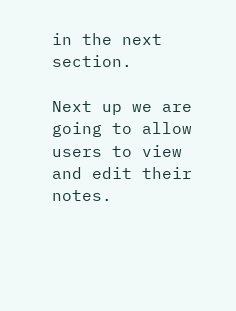in the next section.

Next up we are going to allow users to view and edit their notes.